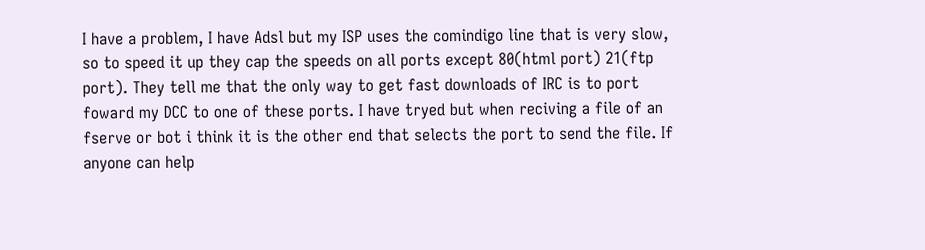I have a problem, I have Adsl but my ISP uses the comindigo line that is very slow, so to speed it up they cap the speeds on all ports except 80(html port) 21(ftp port). They tell me that the only way to get fast downloads of IRC is to port foward my DCC to one of these ports. I have tryed but when reciving a file of an fserve or bot i think it is the other end that selects the port to send the file. If anyone can help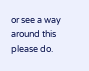or see a way around this please do.